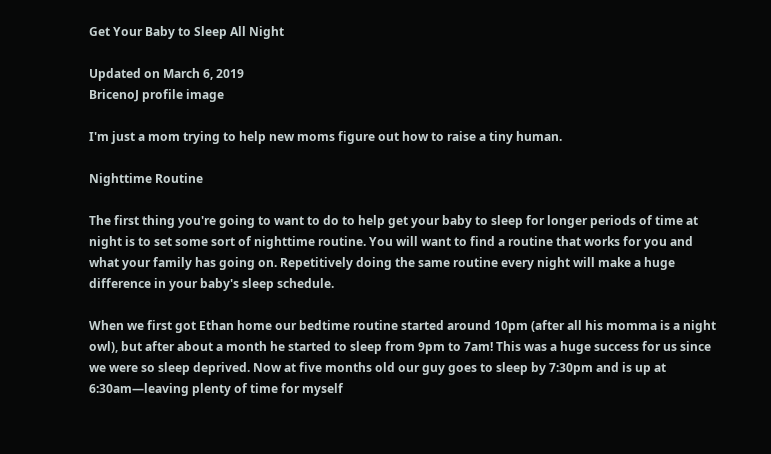Get Your Baby to Sleep All Night

Updated on March 6, 2019
BricenoJ profile image

I'm just a mom trying to help new moms figure out how to raise a tiny human.

Nighttime Routine

The first thing you're going to want to do to help get your baby to sleep for longer periods of time at night is to set some sort of nighttime routine. You will want to find a routine that works for you and what your family has going on. Repetitively doing the same routine every night will make a huge difference in your baby's sleep schedule.

When we first got Ethan home our bedtime routine started around 10pm (after all his momma is a night owl), but after about a month he started to sleep from 9pm to 7am! This was a huge success for us since we were so sleep deprived. Now at five months old our guy goes to sleep by 7:30pm and is up at 6:30am—leaving plenty of time for myself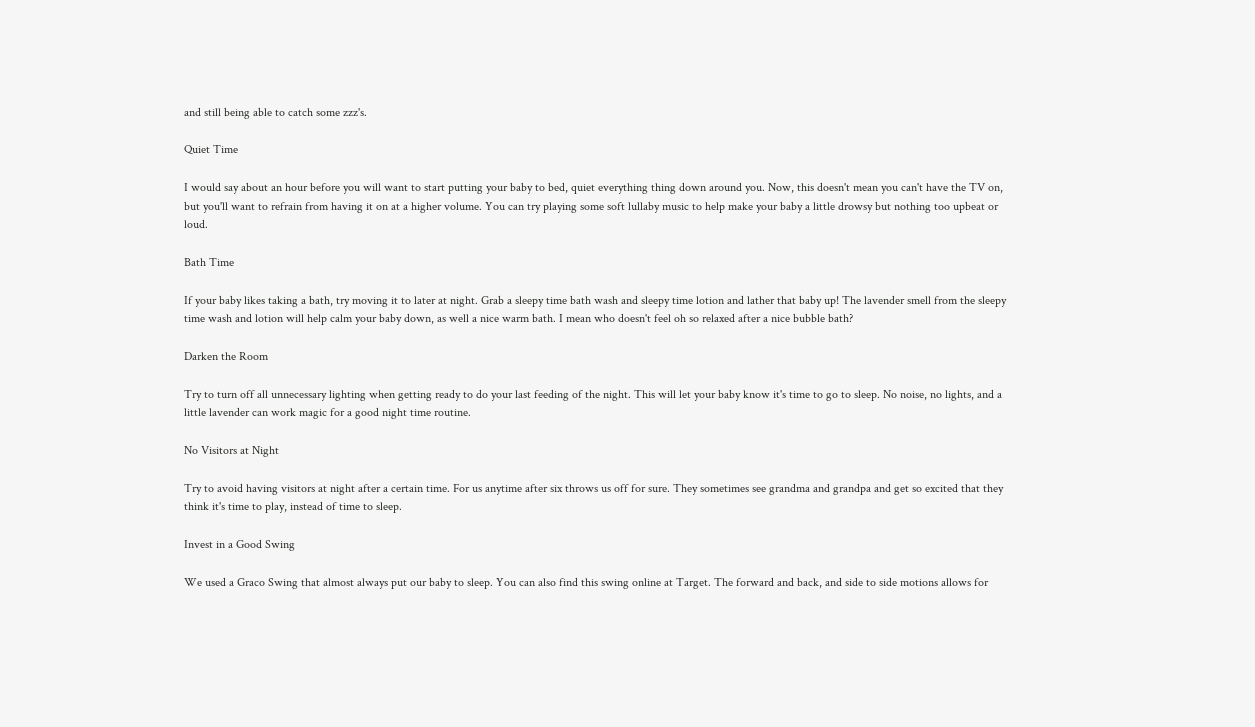and still being able to catch some zzz's.

Quiet Time

I would say about an hour before you will want to start putting your baby to bed, quiet everything thing down around you. Now, this doesn't mean you can't have the TV on, but you'll want to refrain from having it on at a higher volume. You can try playing some soft lullaby music to help make your baby a little drowsy but nothing too upbeat or loud.

Bath Time

If your baby likes taking a bath, try moving it to later at night. Grab a sleepy time bath wash and sleepy time lotion and lather that baby up! The lavender smell from the sleepy time wash and lotion will help calm your baby down, as well a nice warm bath. I mean who doesn't feel oh so relaxed after a nice bubble bath?

Darken the Room

Try to turn off all unnecessary lighting when getting ready to do your last feeding of the night. This will let your baby know it's time to go to sleep. No noise, no lights, and a little lavender can work magic for a good night time routine.

No Visitors at Night

Try to avoid having visitors at night after a certain time. For us anytime after six throws us off for sure. They sometimes see grandma and grandpa and get so excited that they think it's time to play, instead of time to sleep.

Invest in a Good Swing

We used a Graco Swing that almost always put our baby to sleep. You can also find this swing online at Target. The forward and back, and side to side motions allows for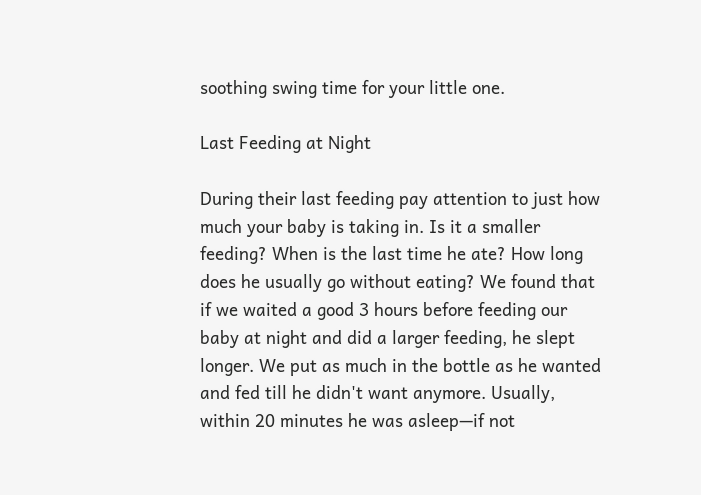soothing swing time for your little one.

Last Feeding at Night

During their last feeding pay attention to just how much your baby is taking in. Is it a smaller feeding? When is the last time he ate? How long does he usually go without eating? We found that if we waited a good 3 hours before feeding our baby at night and did a larger feeding, he slept longer. We put as much in the bottle as he wanted and fed till he didn't want anymore. Usually, within 20 minutes he was asleep—if not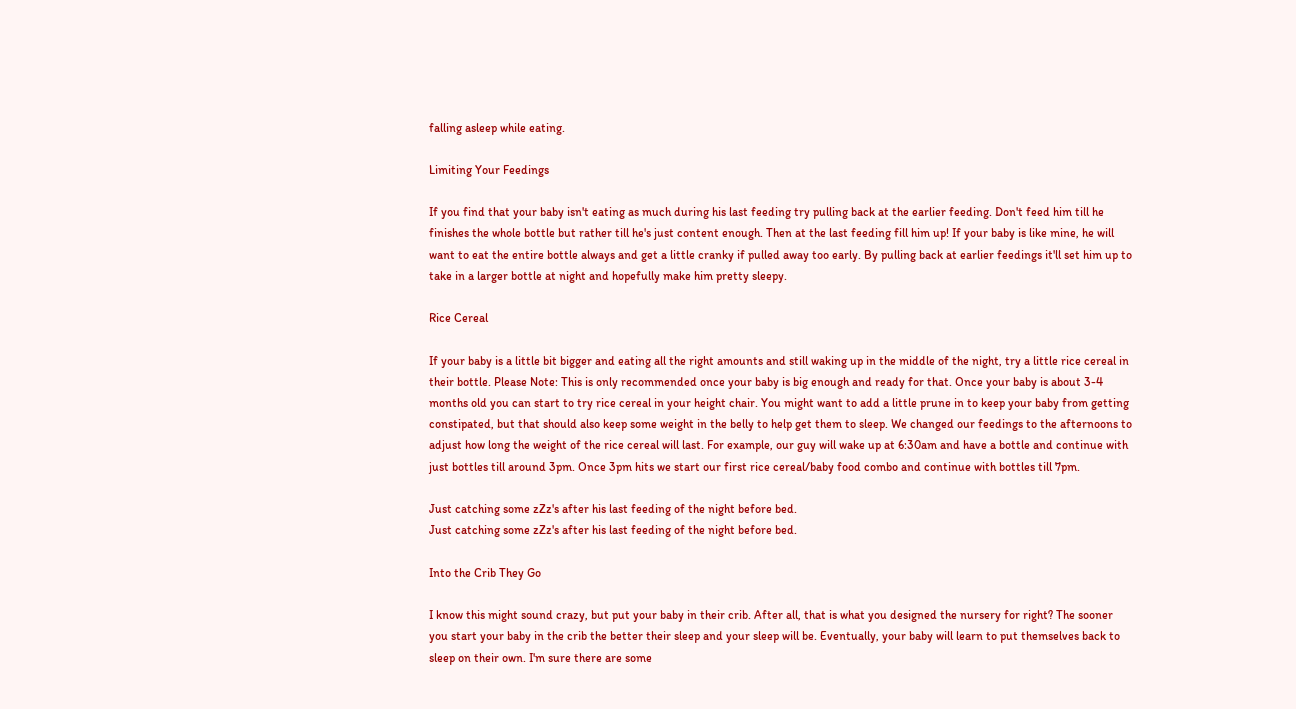falling asleep while eating.

Limiting Your Feedings

If you find that your baby isn't eating as much during his last feeding try pulling back at the earlier feeding. Don't feed him till he finishes the whole bottle but rather till he's just content enough. Then at the last feeding fill him up! If your baby is like mine, he will want to eat the entire bottle always and get a little cranky if pulled away too early. By pulling back at earlier feedings it'll set him up to take in a larger bottle at night and hopefully make him pretty sleepy.

Rice Cereal

If your baby is a little bit bigger and eating all the right amounts and still waking up in the middle of the night, try a little rice cereal in their bottle. Please Note: This is only recommended once your baby is big enough and ready for that. Once your baby is about 3-4 months old you can start to try rice cereal in your height chair. You might want to add a little prune in to keep your baby from getting constipated, but that should also keep some weight in the belly to help get them to sleep. We changed our feedings to the afternoons to adjust how long the weight of the rice cereal will last. For example, our guy will wake up at 6:30am and have a bottle and continue with just bottles till around 3pm. Once 3pm hits we start our first rice cereal/baby food combo and continue with bottles till 7pm.

Just catching some zZz's after his last feeding of the night before bed.
Just catching some zZz's after his last feeding of the night before bed.

Into the Crib They Go

I know this might sound crazy, but put your baby in their crib. After all, that is what you designed the nursery for right? The sooner you start your baby in the crib the better their sleep and your sleep will be. Eventually, your baby will learn to put themselves back to sleep on their own. I'm sure there are some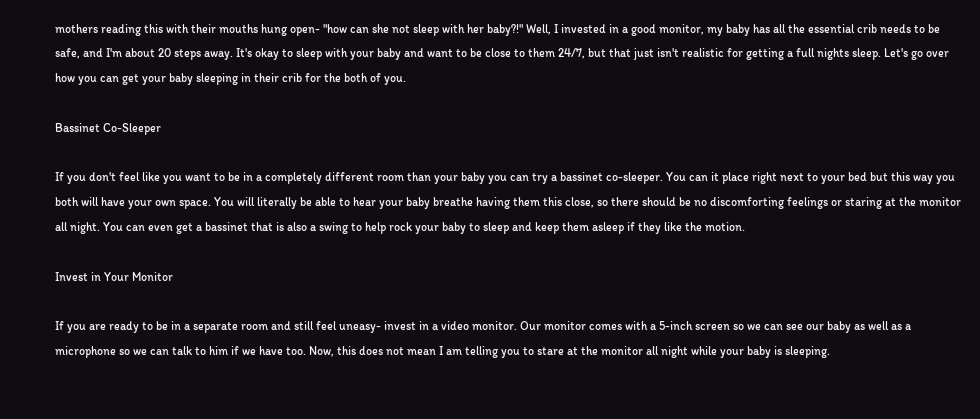mothers reading this with their mouths hung open- "how can she not sleep with her baby?!" Well, I invested in a good monitor, my baby has all the essential crib needs to be safe, and I'm about 20 steps away. It's okay to sleep with your baby and want to be close to them 24/7, but that just isn't realistic for getting a full nights sleep. Let's go over how you can get your baby sleeping in their crib for the both of you.

Bassinet Co-Sleeper

If you don't feel like you want to be in a completely different room than your baby you can try a bassinet co-sleeper. You can it place right next to your bed but this way you both will have your own space. You will literally be able to hear your baby breathe having them this close, so there should be no discomforting feelings or staring at the monitor all night. You can even get a bassinet that is also a swing to help rock your baby to sleep and keep them asleep if they like the motion.

Invest in Your Monitor

If you are ready to be in a separate room and still feel uneasy- invest in a video monitor. Our monitor comes with a 5-inch screen so we can see our baby as well as a microphone so we can talk to him if we have too. Now, this does not mean I am telling you to stare at the monitor all night while your baby is sleeping.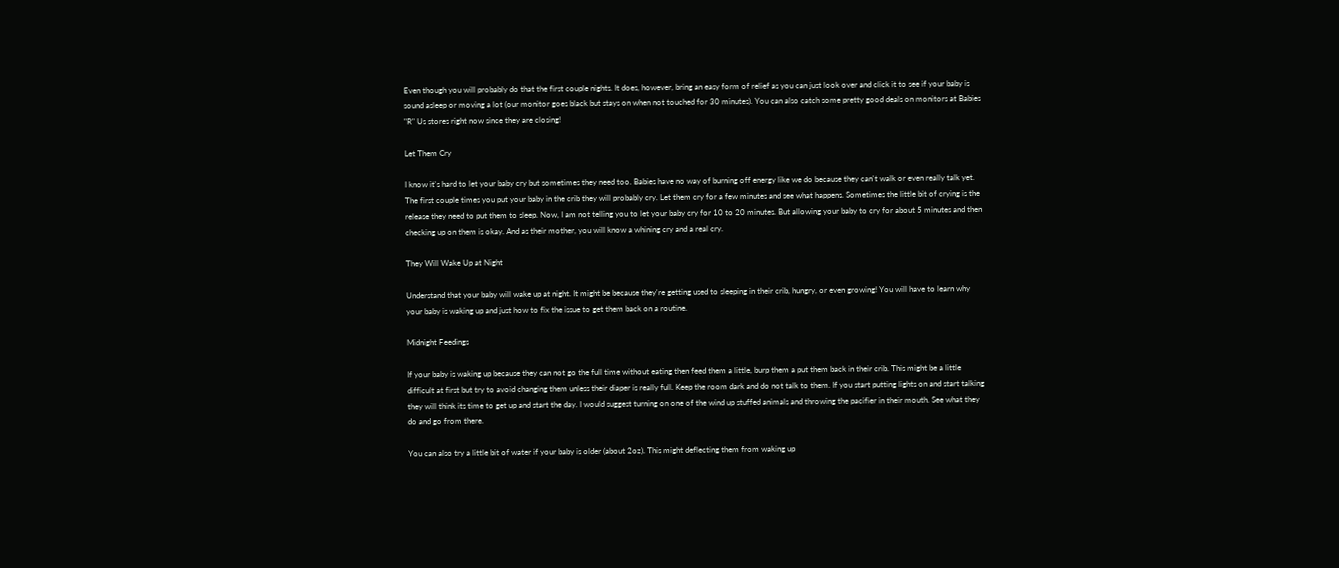Even though you will probably do that the first couple nights. It does, however, bring an easy form of relief as you can just look over and click it to see if your baby is sound asleep or moving a lot (our monitor goes black but stays on when not touched for 30 minutes). You can also catch some pretty good deals on monitors at Babies "R" Us stores right now since they are closing!

Let Them Cry

I know it's hard to let your baby cry but sometimes they need too. Babies have no way of burning off energy like we do because they can't walk or even really talk yet. The first couple times you put your baby in the crib they will probably cry. Let them cry for a few minutes and see what happens. Sometimes the little bit of crying is the release they need to put them to sleep. Now, I am not telling you to let your baby cry for 10 to 20 minutes. But allowing your baby to cry for about 5 minutes and then checking up on them is okay. And as their mother, you will know a whining cry and a real cry.

They Will Wake Up at Night

Understand that your baby will wake up at night. It might be because they're getting used to sleeping in their crib, hungry, or even growing! You will have to learn why your baby is waking up and just how to fix the issue to get them back on a routine.

Midnight Feedings

If your baby is waking up because they can not go the full time without eating then feed them a little, burp them a put them back in their crib. This might be a little difficult at first but try to avoid changing them unless their diaper is really full. Keep the room dark and do not talk to them. If you start putting lights on and start talking they will think its time to get up and start the day. I would suggest turning on one of the wind up stuffed animals and throwing the pacifier in their mouth. See what they do and go from there.

You can also try a little bit of water if your baby is older (about 2oz). This might deflecting them from waking up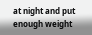at night and put enough weight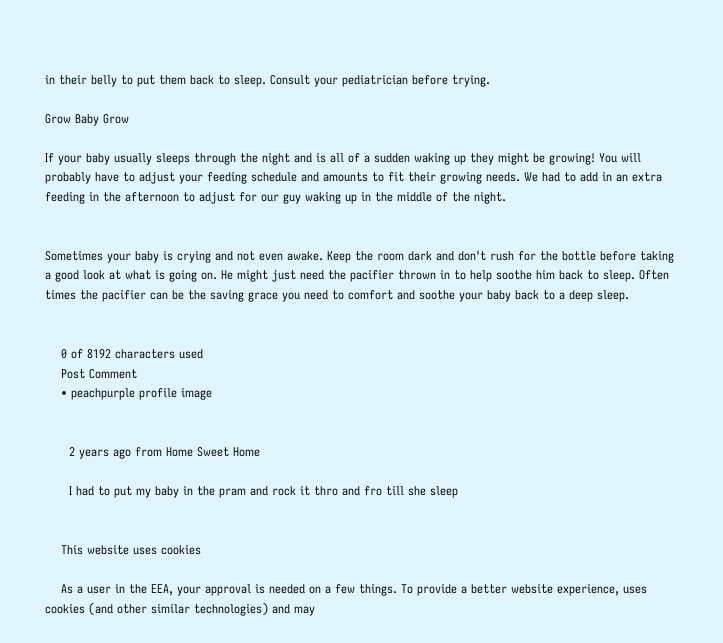in their belly to put them back to sleep. Consult your pediatrician before trying.

Grow Baby Grow

If your baby usually sleeps through the night and is all of a sudden waking up they might be growing! You will probably have to adjust your feeding schedule and amounts to fit their growing needs. We had to add in an extra feeding in the afternoon to adjust for our guy waking up in the middle of the night.


Sometimes your baby is crying and not even awake. Keep the room dark and don't rush for the bottle before taking a good look at what is going on. He might just need the pacifier thrown in to help soothe him back to sleep. Often times the pacifier can be the saving grace you need to comfort and soothe your baby back to a deep sleep.


    0 of 8192 characters used
    Post Comment
    • peachpurple profile image


      2 years ago from Home Sweet Home

      I had to put my baby in the pram and rock it thro and fro till she sleep


    This website uses cookies

    As a user in the EEA, your approval is needed on a few things. To provide a better website experience, uses cookies (and other similar technologies) and may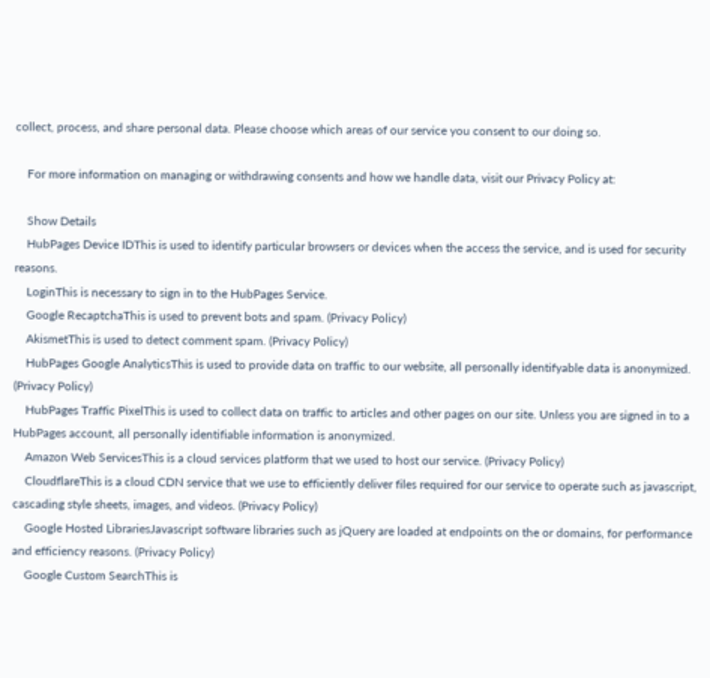collect, process, and share personal data. Please choose which areas of our service you consent to our doing so.

    For more information on managing or withdrawing consents and how we handle data, visit our Privacy Policy at:

    Show Details
    HubPages Device IDThis is used to identify particular browsers or devices when the access the service, and is used for security reasons.
    LoginThis is necessary to sign in to the HubPages Service.
    Google RecaptchaThis is used to prevent bots and spam. (Privacy Policy)
    AkismetThis is used to detect comment spam. (Privacy Policy)
    HubPages Google AnalyticsThis is used to provide data on traffic to our website, all personally identifyable data is anonymized. (Privacy Policy)
    HubPages Traffic PixelThis is used to collect data on traffic to articles and other pages on our site. Unless you are signed in to a HubPages account, all personally identifiable information is anonymized.
    Amazon Web ServicesThis is a cloud services platform that we used to host our service. (Privacy Policy)
    CloudflareThis is a cloud CDN service that we use to efficiently deliver files required for our service to operate such as javascript, cascading style sheets, images, and videos. (Privacy Policy)
    Google Hosted LibrariesJavascript software libraries such as jQuery are loaded at endpoints on the or domains, for performance and efficiency reasons. (Privacy Policy)
    Google Custom SearchThis is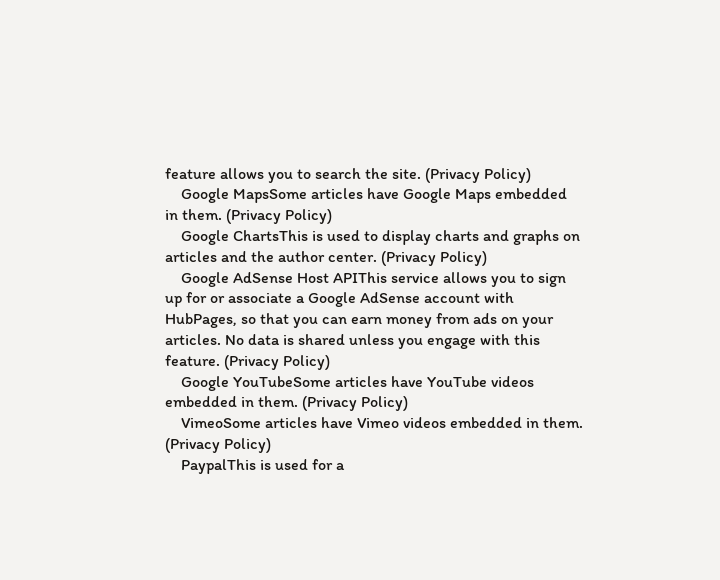feature allows you to search the site. (Privacy Policy)
    Google MapsSome articles have Google Maps embedded in them. (Privacy Policy)
    Google ChartsThis is used to display charts and graphs on articles and the author center. (Privacy Policy)
    Google AdSense Host APIThis service allows you to sign up for or associate a Google AdSense account with HubPages, so that you can earn money from ads on your articles. No data is shared unless you engage with this feature. (Privacy Policy)
    Google YouTubeSome articles have YouTube videos embedded in them. (Privacy Policy)
    VimeoSome articles have Vimeo videos embedded in them. (Privacy Policy)
    PaypalThis is used for a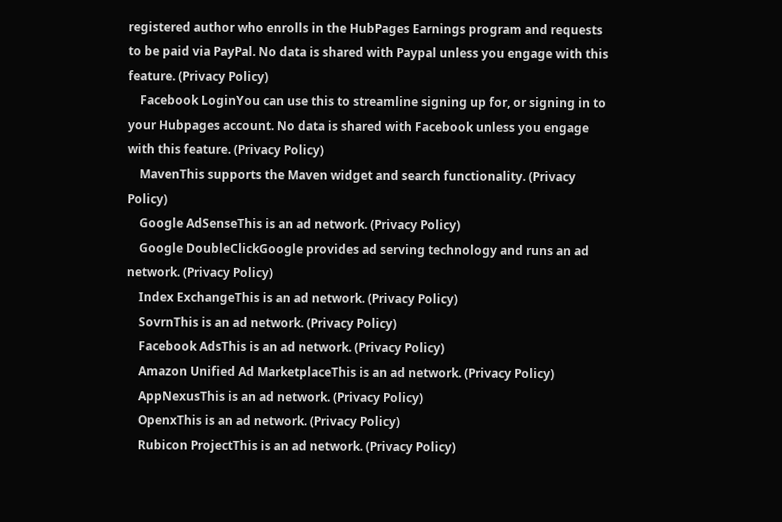registered author who enrolls in the HubPages Earnings program and requests to be paid via PayPal. No data is shared with Paypal unless you engage with this feature. (Privacy Policy)
    Facebook LoginYou can use this to streamline signing up for, or signing in to your Hubpages account. No data is shared with Facebook unless you engage with this feature. (Privacy Policy)
    MavenThis supports the Maven widget and search functionality. (Privacy Policy)
    Google AdSenseThis is an ad network. (Privacy Policy)
    Google DoubleClickGoogle provides ad serving technology and runs an ad network. (Privacy Policy)
    Index ExchangeThis is an ad network. (Privacy Policy)
    SovrnThis is an ad network. (Privacy Policy)
    Facebook AdsThis is an ad network. (Privacy Policy)
    Amazon Unified Ad MarketplaceThis is an ad network. (Privacy Policy)
    AppNexusThis is an ad network. (Privacy Policy)
    OpenxThis is an ad network. (Privacy Policy)
    Rubicon ProjectThis is an ad network. (Privacy Policy)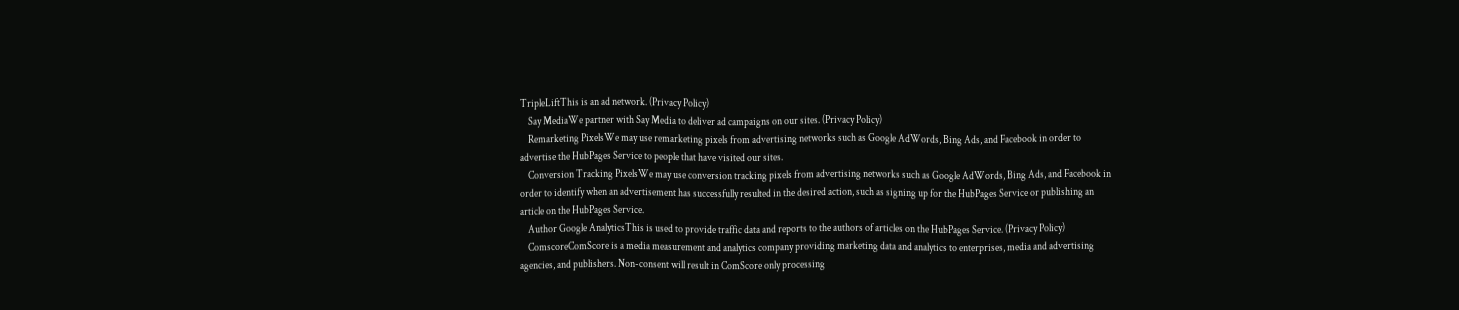TripleLiftThis is an ad network. (Privacy Policy)
    Say MediaWe partner with Say Media to deliver ad campaigns on our sites. (Privacy Policy)
    Remarketing PixelsWe may use remarketing pixels from advertising networks such as Google AdWords, Bing Ads, and Facebook in order to advertise the HubPages Service to people that have visited our sites.
    Conversion Tracking PixelsWe may use conversion tracking pixels from advertising networks such as Google AdWords, Bing Ads, and Facebook in order to identify when an advertisement has successfully resulted in the desired action, such as signing up for the HubPages Service or publishing an article on the HubPages Service.
    Author Google AnalyticsThis is used to provide traffic data and reports to the authors of articles on the HubPages Service. (Privacy Policy)
    ComscoreComScore is a media measurement and analytics company providing marketing data and analytics to enterprises, media and advertising agencies, and publishers. Non-consent will result in ComScore only processing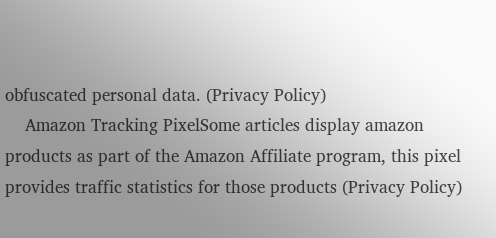obfuscated personal data. (Privacy Policy)
    Amazon Tracking PixelSome articles display amazon products as part of the Amazon Affiliate program, this pixel provides traffic statistics for those products (Privacy Policy)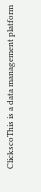ClickscoThis is a data management platform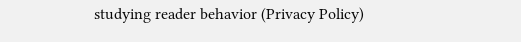studying reader behavior (Privacy Policy)